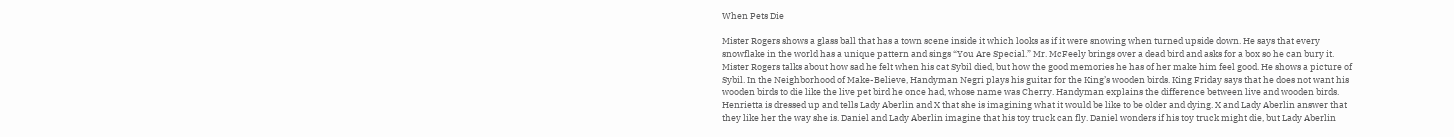When Pets Die

Mister Rogers shows a glass ball that has a town scene inside it which looks as if it were snowing when turned upside down. He says that every snowflake in the world has a unique pattern and sings “You Are Special.” Mr. McFeely brings over a dead bird and asks for a box so he can bury it. Mister Rogers talks about how sad he felt when his cat Sybil died, but how the good memories he has of her make him feel good. He shows a picture of Sybil. In the Neighborhood of Make-Believe, Handyman Negri plays his guitar for the King’s wooden birds. King Friday says that he does not want his wooden birds to die like the live pet bird he once had, whose name was Cherry. Handyman explains the difference between live and wooden birds. Henrietta is dressed up and tells Lady Aberlin and X that she is imagining what it would be like to be older and dying. X and Lady Aberlin answer that they like her the way she is. Daniel and Lady Aberlin imagine that his toy truck can fly. Daniel wonders if his toy truck might die, but Lady Aberlin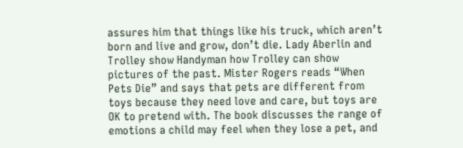assures him that things like his truck, which aren’t born and live and grow, don’t die. Lady Aberlin and Trolley show Handyman how Trolley can show pictures of the past. Mister Rogers reads “When Pets Die” and says that pets are different from toys because they need love and care, but toys are OK to pretend with. The book discusses the range of emotions a child may feel when they lose a pet, and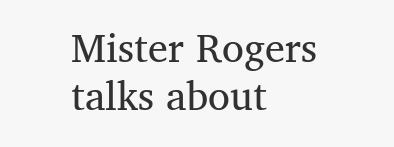Mister Rogers talks about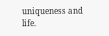uniqueness and life.